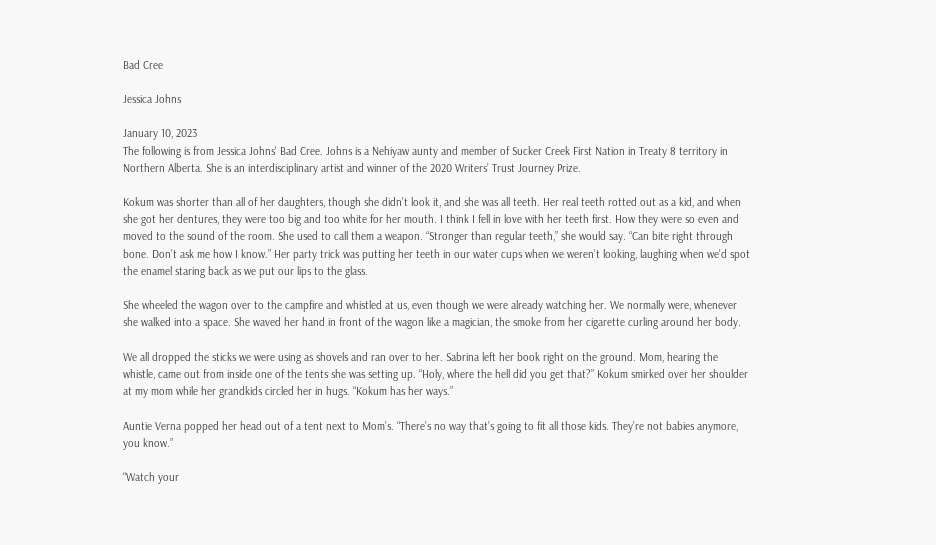Bad Cree

Jessica Johns

January 10, 2023
The following is from Jessica Johns' Bad Cree. Johns is a Nehiyaw aunty and member of Sucker Creek First Nation in Treaty 8 territory in Northern Alberta. She is an interdisciplinary artist and winner of the 2020 Writers’ Trust Journey Prize.

Kokum was shorter than all of her daughters, though she didn’t look it, and she was all teeth. Her real teeth rotted out as a kid, and when she got her dentures, they were too big and too white for her mouth. I think I fell in love with her teeth first. How they were so even and moved to the sound of the room. She used to call them a weapon. “Stronger than regular teeth,” she would say. “Can bite right through bone. Don’t ask me how I know.” Her party trick was putting her teeth in our water cups when we weren’t looking, laughing when we’d spot the enamel staring back as we put our lips to the glass.

She wheeled the wagon over to the campfire and whistled at us, even though we were already watching her. We normally were, whenever she walked into a space. She waved her hand in front of the wagon like a magician, the smoke from her cigarette curling around her body.

We all dropped the sticks we were using as shovels and ran over to her. Sabrina left her book right on the ground. Mom, hearing the whistle, came out from inside one of the tents she was setting up. “Holy, where the hell did you get that?” Kokum smirked over her shoulder at my mom while her grandkids circled her in hugs. “Kokum has her ways.”

Auntie Verna popped her head out of a tent next to Mom’s. “There’s no way that’s going to fit all those kids. They’re not babies anymore, you know.”

“Watch your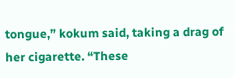tongue,” kokum said, taking a drag of her cigarette. “These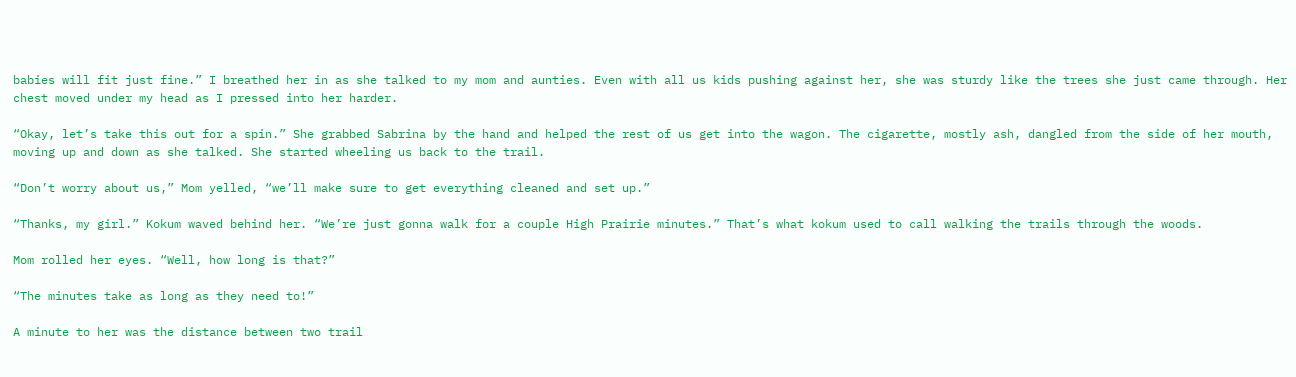babies will fit just fine.” I breathed her in as she talked to my mom and aunties. Even with all us kids pushing against her, she was sturdy like the trees she just came through. Her chest moved under my head as I pressed into her harder.

“Okay, let’s take this out for a spin.” She grabbed Sabrina by the hand and helped the rest of us get into the wagon. The cigarette, mostly ash, dangled from the side of her mouth, moving up and down as she talked. She started wheeling us back to the trail.

“Don’t worry about us,” Mom yelled, “we’ll make sure to get everything cleaned and set up.”

“Thanks, my girl.” Kokum waved behind her. “We’re just gonna walk for a couple High Prairie minutes.” That’s what kokum used to call walking the trails through the woods.

Mom rolled her eyes. “Well, how long is that?”

“The minutes take as long as they need to!”

A minute to her was the distance between two trail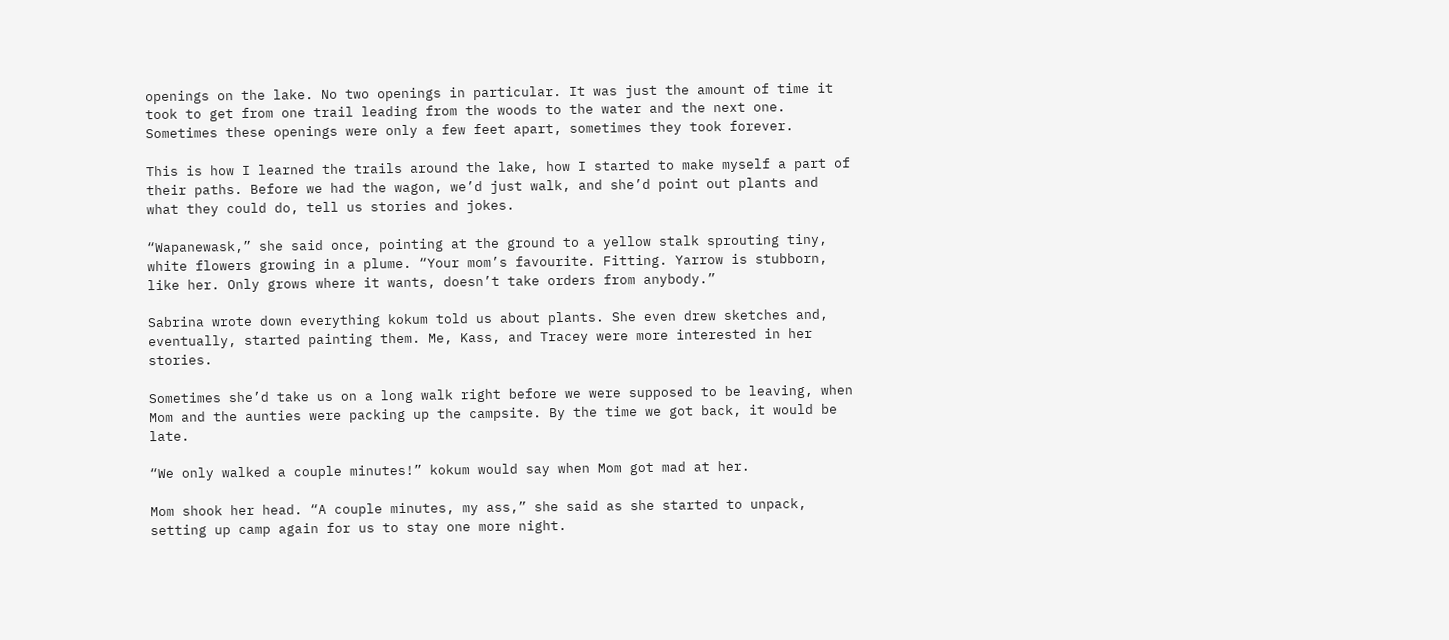openings on the lake. No two openings in particular. It was just the amount of time it took to get from one trail leading from the woods to the water and the next one. Sometimes these openings were only a few feet apart, sometimes they took forever.

This is how I learned the trails around the lake, how I started to make myself a part of their paths. Before we had the wagon, we’d just walk, and she’d point out plants and what they could do, tell us stories and jokes.

“Wapanewask,” she said once, pointing at the ground to a yellow stalk sprouting tiny, white flowers growing in a plume. “Your mom’s favourite. Fitting. Yarrow is stubborn, like her. Only grows where it wants, doesn’t take orders from anybody.”

Sabrina wrote down everything kokum told us about plants. She even drew sketches and, eventually, started painting them. Me, Kass, and Tracey were more interested in her stories.

Sometimes she’d take us on a long walk right before we were supposed to be leaving, when Mom and the aunties were packing up the campsite. By the time we got back, it would be late.

“We only walked a couple minutes!” kokum would say when Mom got mad at her.

Mom shook her head. “A couple minutes, my ass,” she said as she started to unpack, setting up camp again for us to stay one more night.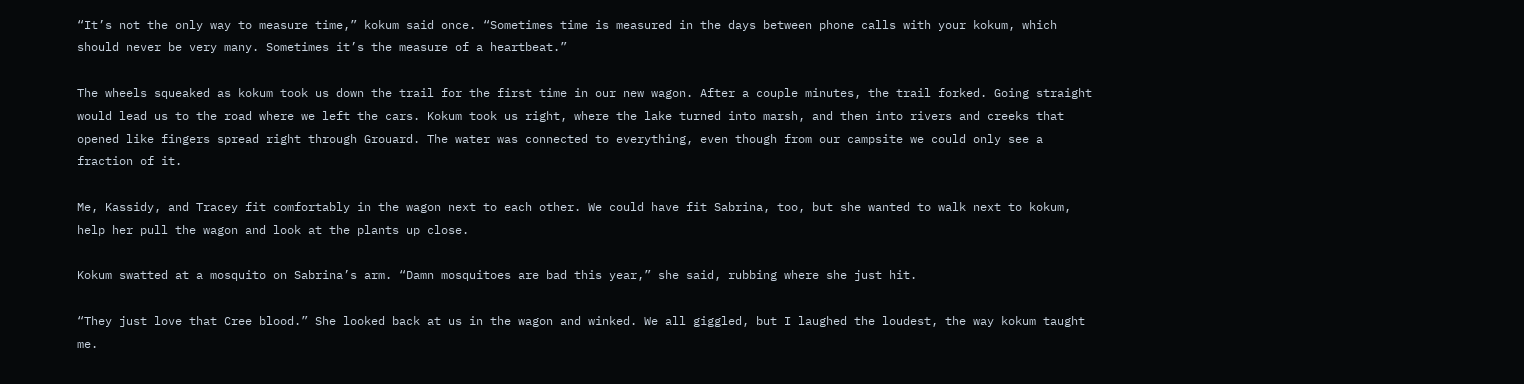“It’s not the only way to measure time,” kokum said once. “Sometimes time is measured in the days between phone calls with your kokum, which should never be very many. Sometimes it’s the measure of a heartbeat.”

The wheels squeaked as kokum took us down the trail for the first time in our new wagon. After a couple minutes, the trail forked. Going straight would lead us to the road where we left the cars. Kokum took us right, where the lake turned into marsh, and then into rivers and creeks that opened like fingers spread right through Grouard. The water was connected to everything, even though from our campsite we could only see a fraction of it.

Me, Kassidy, and Tracey fit comfortably in the wagon next to each other. We could have fit Sabrina, too, but she wanted to walk next to kokum, help her pull the wagon and look at the plants up close.

Kokum swatted at a mosquito on Sabrina’s arm. “Damn mosquitoes are bad this year,” she said, rubbing where she just hit.

“They just love that Cree blood.” She looked back at us in the wagon and winked. We all giggled, but I laughed the loudest, the way kokum taught me.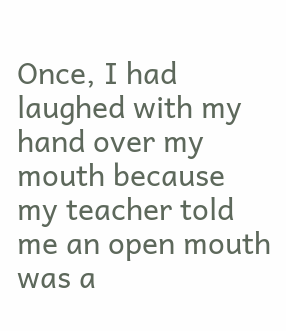Once, I had laughed with my hand over my mouth because my teacher told me an open mouth was a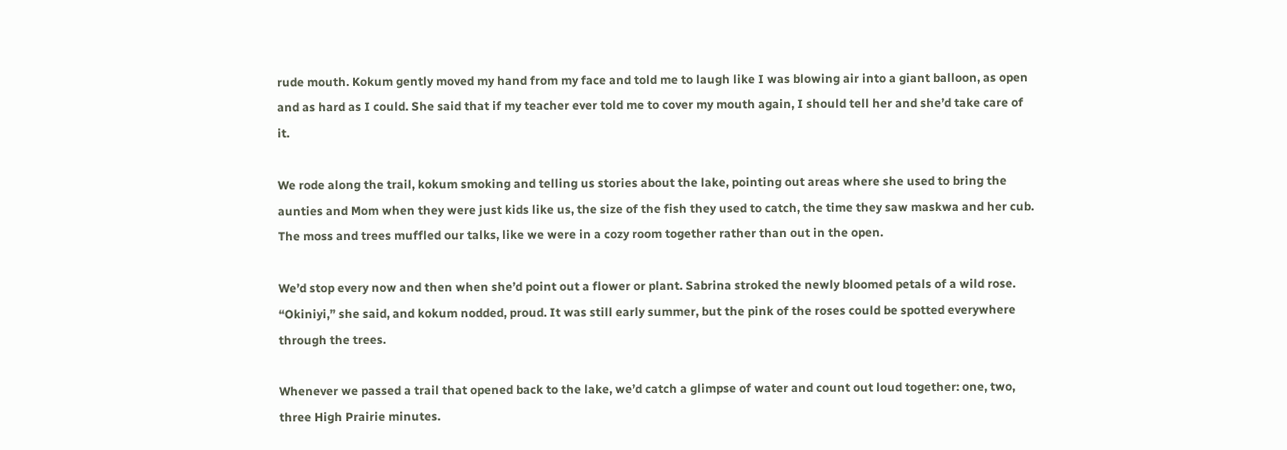rude mouth. Kokum gently moved my hand from my face and told me to laugh like I was blowing air into a giant balloon, as open and as hard as I could. She said that if my teacher ever told me to cover my mouth again, I should tell her and she’d take care of it.

We rode along the trail, kokum smoking and telling us stories about the lake, pointing out areas where she used to bring the aunties and Mom when they were just kids like us, the size of the fish they used to catch, the time they saw maskwa and her cub. The moss and trees muffled our talks, like we were in a cozy room together rather than out in the open.

We’d stop every now and then when she’d point out a flower or plant. Sabrina stroked the newly bloomed petals of a wild rose. “Okiniyi,” she said, and kokum nodded, proud. It was still early summer, but the pink of the roses could be spotted everywhere through the trees.

Whenever we passed a trail that opened back to the lake, we’d catch a glimpse of water and count out loud together: one, two, three High Prairie minutes.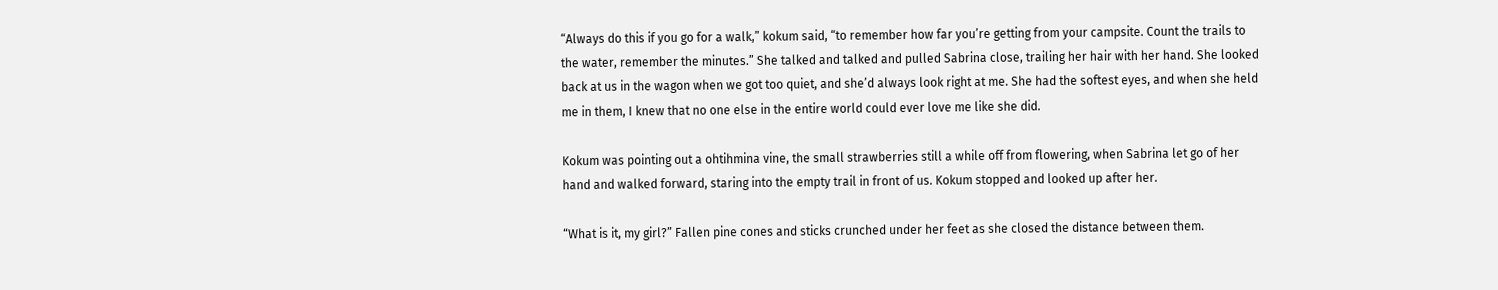“Always do this if you go for a walk,” kokum said, “to remember how far you’re getting from your campsite. Count the trails to the water, remember the minutes.” She talked and talked and pulled Sabrina close, trailing her hair with her hand. She looked back at us in the wagon when we got too quiet, and she’d always look right at me. She had the softest eyes, and when she held me in them, I knew that no one else in the entire world could ever love me like she did.

Kokum was pointing out a ohtihmina vine, the small strawberries still a while off from flowering, when Sabrina let go of her hand and walked forward, staring into the empty trail in front of us. Kokum stopped and looked up after her.

“What is it, my girl?” Fallen pine cones and sticks crunched under her feet as she closed the distance between them.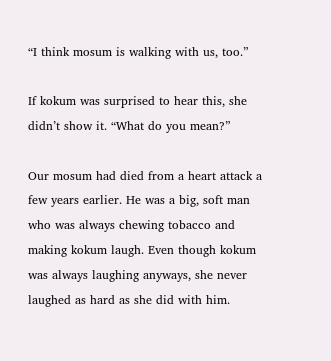“I think mosum is walking with us, too.”

If kokum was surprised to hear this, she didn’t show it. “What do you mean?”

Our mosum had died from a heart attack a few years earlier. He was a big, soft man who was always chewing tobacco and making kokum laugh. Even though kokum was always laughing anyways, she never laughed as hard as she did with him.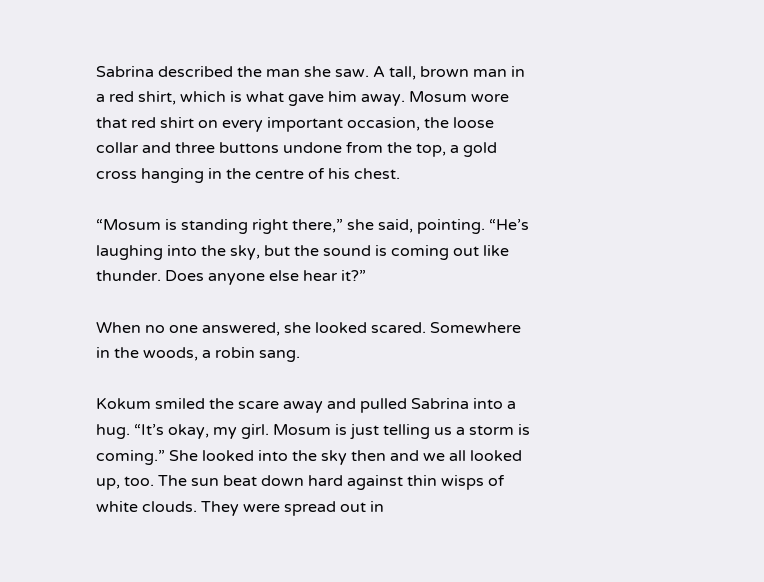Sabrina described the man she saw. A tall, brown man in a red shirt, which is what gave him away. Mosum wore that red shirt on every important occasion, the loose collar and three buttons undone from the top, a gold cross hanging in the centre of his chest.

“Mosum is standing right there,” she said, pointing. “He’s laughing into the sky, but the sound is coming out like thunder. Does anyone else hear it?”

When no one answered, she looked scared. Somewhere in the woods, a robin sang.

Kokum smiled the scare away and pulled Sabrina into a hug. “It’s okay, my girl. Mosum is just telling us a storm is coming.” She looked into the sky then and we all looked up, too. The sun beat down hard against thin wisps of white clouds. They were spread out in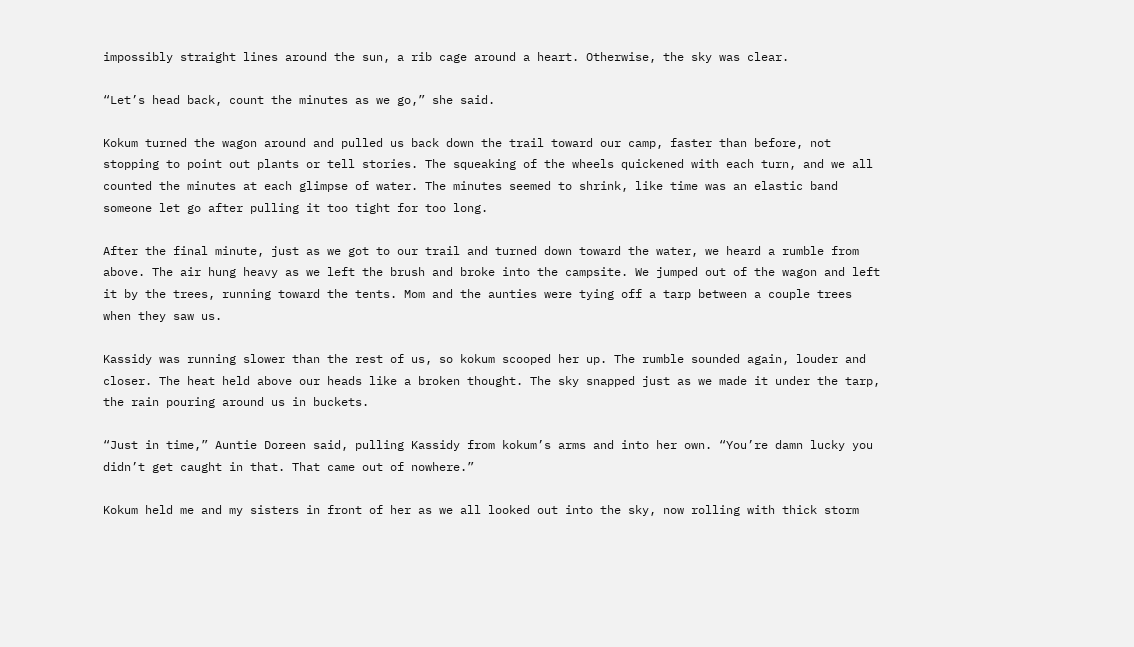impossibly straight lines around the sun, a rib cage around a heart. Otherwise, the sky was clear.

“Let’s head back, count the minutes as we go,” she said.

Kokum turned the wagon around and pulled us back down the trail toward our camp, faster than before, not stopping to point out plants or tell stories. The squeaking of the wheels quickened with each turn, and we all counted the minutes at each glimpse of water. The minutes seemed to shrink, like time was an elastic band someone let go after pulling it too tight for too long.

After the final minute, just as we got to our trail and turned down toward the water, we heard a rumble from above. The air hung heavy as we left the brush and broke into the campsite. We jumped out of the wagon and left it by the trees, running toward the tents. Mom and the aunties were tying off a tarp between a couple trees when they saw us.

Kassidy was running slower than the rest of us, so kokum scooped her up. The rumble sounded again, louder and closer. The heat held above our heads like a broken thought. The sky snapped just as we made it under the tarp, the rain pouring around us in buckets.

“Just in time,” Auntie Doreen said, pulling Kassidy from kokum’s arms and into her own. “You’re damn lucky you didn’t get caught in that. That came out of nowhere.”

Kokum held me and my sisters in front of her as we all looked out into the sky, now rolling with thick storm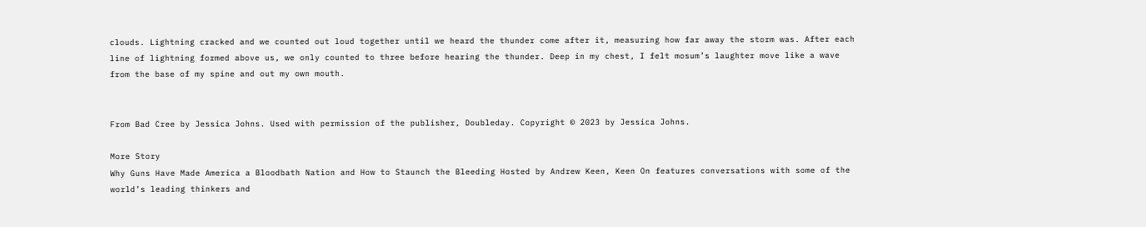clouds. Lightning cracked and we counted out loud together until we heard the thunder come after it, measuring how far away the storm was. After each line of lightning formed above us, we only counted to three before hearing the thunder. Deep in my chest, I felt mosum’s laughter move like a wave from the base of my spine and out my own mouth.


From Bad Cree by Jessica Johns. Used with permission of the publisher, Doubleday. Copyright © 2023 by Jessica Johns.

More Story
Why Guns Have Made America a Bloodbath Nation and How to Staunch the Bleeding Hosted by Andrew Keen, Keen On features conversations with some of the world’s leading thinkers and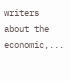writers about the economic,...